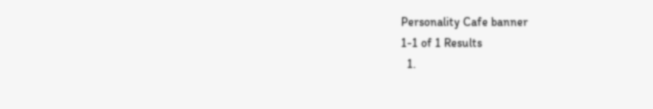Personality Cafe banner
1-1 of 1 Results
  1.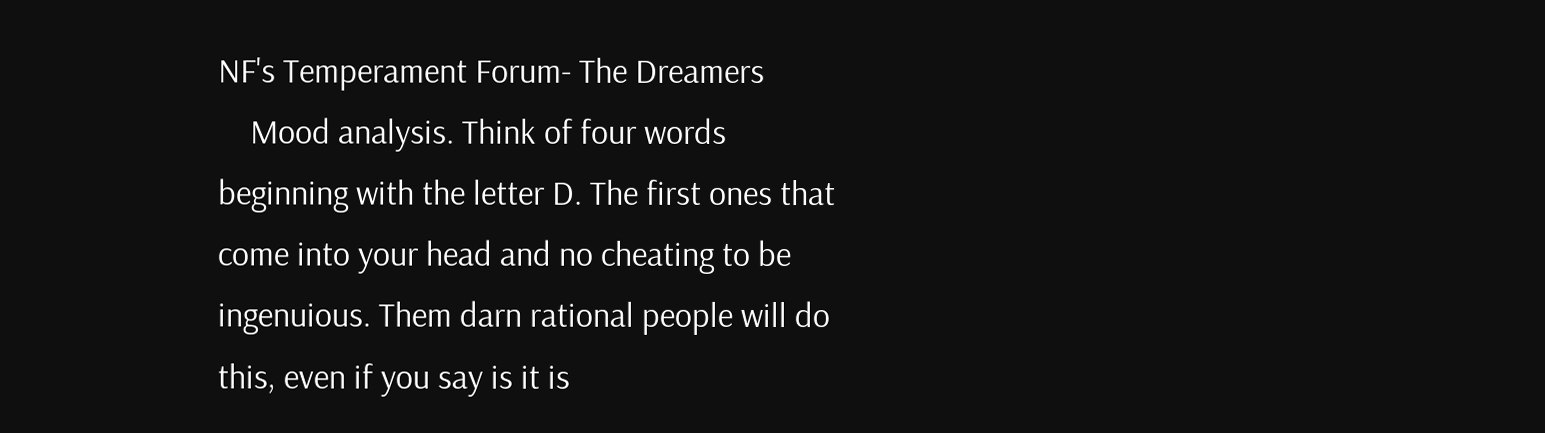NF's Temperament Forum- The Dreamers
    Mood analysis. Think of four words beginning with the letter D. The first ones that come into your head and no cheating to be ingenuious. Them darn rational people will do this, even if you say is it is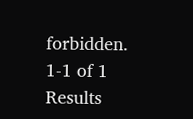forbidden.
1-1 of 1 Results